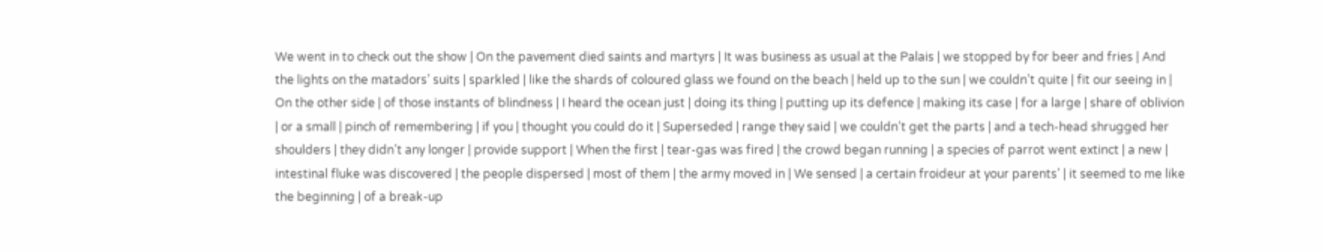We went in to check out the show | On the pavement died saints and martyrs | It was business as usual at the Palais | we stopped by for beer and fries | And the lights on the matadors’ suits | sparkled | like the shards of coloured glass we found on the beach | held up to the sun | we couldn’t quite | fit our seeing in | On the other side | of those instants of blindness | I heard the ocean just | doing its thing | putting up its defence | making its case | for a large | share of oblivion | or a small | pinch of remembering | if you | thought you could do it | Superseded | range they said | we couldn’t get the parts | and a tech-head shrugged her shoulders | they didn’t any longer | provide support | When the first | tear-gas was fired | the crowd began running | a species of parrot went extinct | a new | intestinal fluke was discovered | the people dispersed | most of them | the army moved in | We sensed | a certain froideur at your parents’ | it seemed to me like the beginning | of a break-up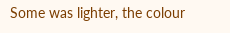Some was lighter, the colour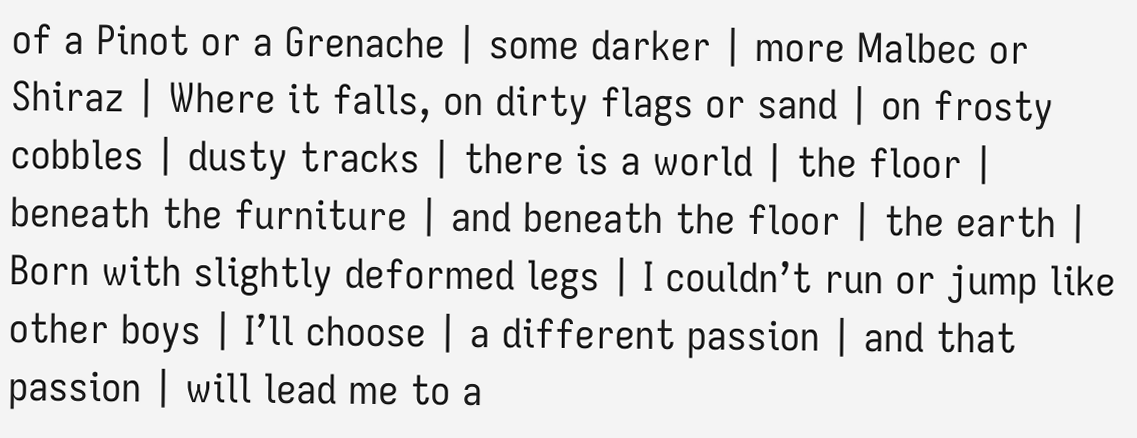of a Pinot or a Grenache | some darker | more Malbec or Shiraz | Where it falls, on dirty flags or sand | on frosty cobbles | dusty tracks | there is a world | the floor | beneath the furniture | and beneath the floor | the earth | Born with slightly deformed legs | I couldn’t run or jump like other boys | I’ll choose | a different passion | and that passion | will lead me to a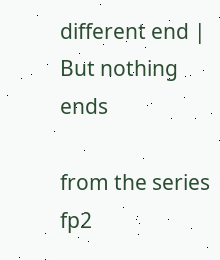different end | But nothing ends

from the series fp2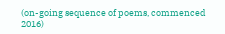(on-going sequence of poems, commenced 2016)